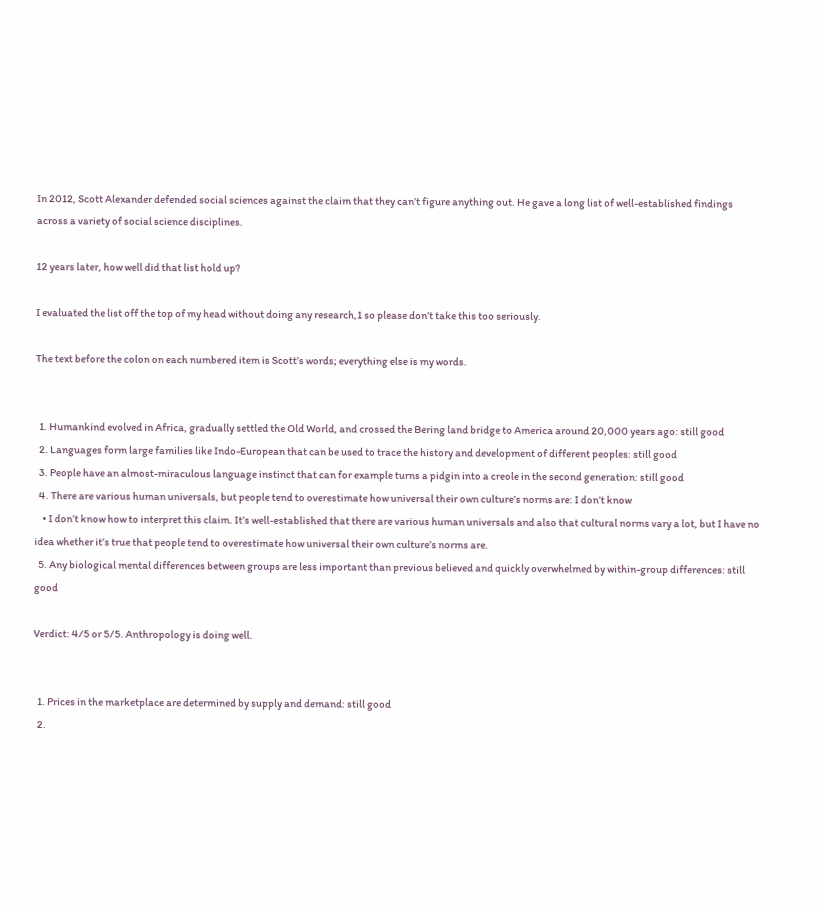In 2012, Scott Alexander defended social sciences against the claim that they can’t figure anything out. He gave a long list of well-established findings across a variety of social science disciplines.

12 years later, how well did that list hold up?

I evaluated the list off the top of my head without doing any research,1 so please don’t take this too seriously.

The text before the colon on each numbered item is Scott’s words; everything else is my words.


  1. Humankind evolved in Africa, gradually settled the Old World, and crossed the Bering land bridge to America around 20,000 years ago: still good
  2. Languages form large families like Indo-European that can be used to trace the history and development of different peoples: still good
  3. People have an almost-miraculous language instinct that can for example turns a pidgin into a creole in the second generation: still good
  4. There are various human universals, but people tend to overestimate how universal their own culture’s norms are: I don’t know
    • I don’t know how to interpret this claim. It’s well-established that there are various human universals and also that cultural norms vary a lot, but I have no idea whether it’s true that people tend to overestimate how universal their own culture’s norms are.
  5. Any biological mental differences between groups are less important than previous believed and quickly overwhelmed by within-group differences: still good

Verdict: 4/5 or 5/5. Anthropology is doing well.


  1. Prices in the marketplace are determined by supply and demand: still good
  2.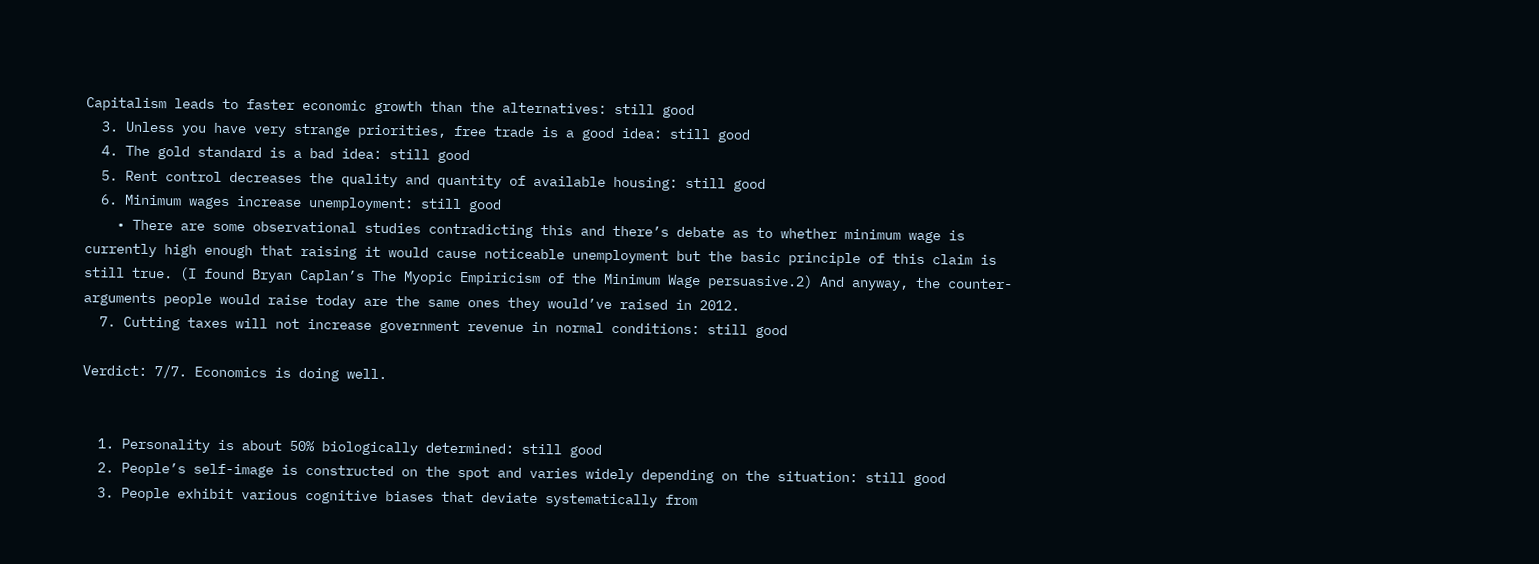Capitalism leads to faster economic growth than the alternatives: still good
  3. Unless you have very strange priorities, free trade is a good idea: still good
  4. The gold standard is a bad idea: still good
  5. Rent control decreases the quality and quantity of available housing: still good
  6. Minimum wages increase unemployment: still good
    • There are some observational studies contradicting this and there’s debate as to whether minimum wage is currently high enough that raising it would cause noticeable unemployment but the basic principle of this claim is still true. (I found Bryan Caplan’s The Myopic Empiricism of the Minimum Wage persuasive.2) And anyway, the counter-arguments people would raise today are the same ones they would’ve raised in 2012.
  7. Cutting taxes will not increase government revenue in normal conditions: still good

Verdict: 7/7. Economics is doing well.


  1. Personality is about 50% biologically determined: still good
  2. People’s self-image is constructed on the spot and varies widely depending on the situation: still good
  3. People exhibit various cognitive biases that deviate systematically from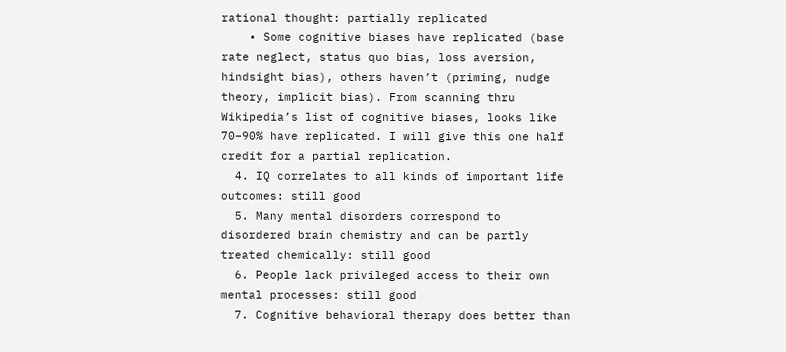rational thought: partially replicated
    • Some cognitive biases have replicated (base rate neglect, status quo bias, loss aversion, hindsight bias), others haven’t (priming, nudge theory, implicit bias). From scanning thru Wikipedia’s list of cognitive biases, looks like 70–90% have replicated. I will give this one half credit for a partial replication.
  4. IQ correlates to all kinds of important life outcomes: still good
  5. Many mental disorders correspond to disordered brain chemistry and can be partly treated chemically: still good
  6. People lack privileged access to their own mental processes: still good
  7. Cognitive behavioral therapy does better than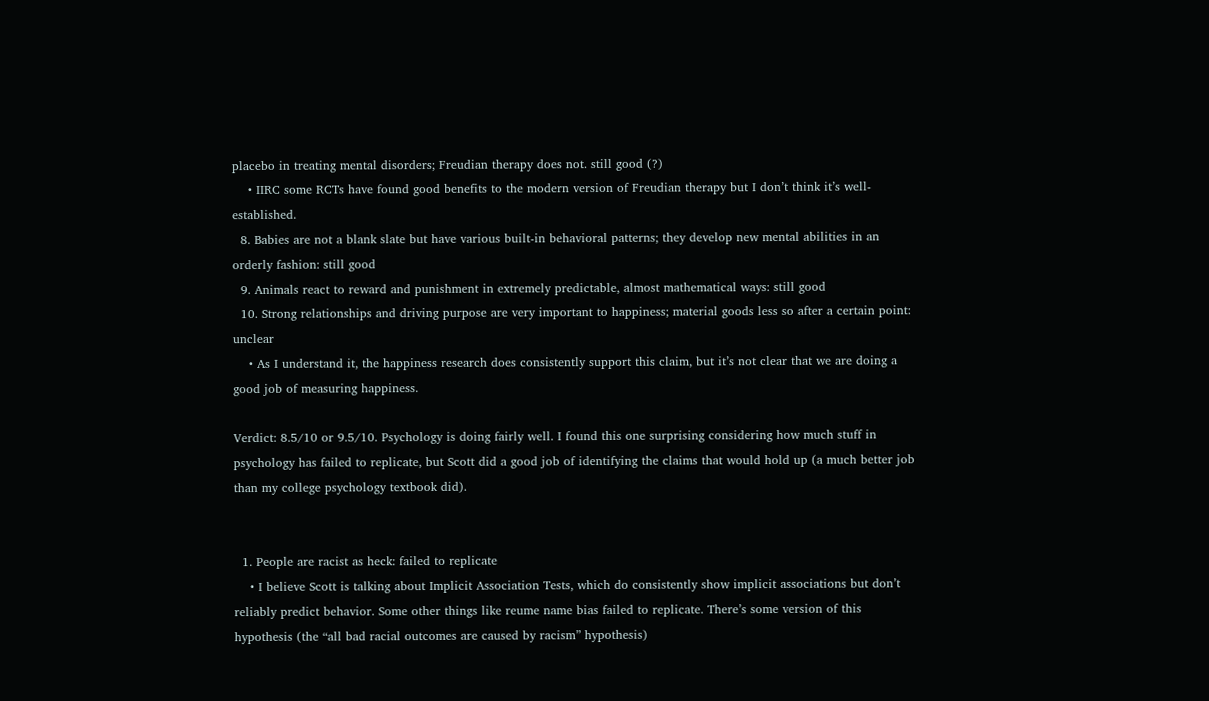placebo in treating mental disorders; Freudian therapy does not. still good (?)
    • IIRC some RCTs have found good benefits to the modern version of Freudian therapy but I don’t think it’s well-established.
  8. Babies are not a blank slate but have various built-in behavioral patterns; they develop new mental abilities in an orderly fashion: still good
  9. Animals react to reward and punishment in extremely predictable, almost mathematical ways: still good
  10. Strong relationships and driving purpose are very important to happiness; material goods less so after a certain point: unclear
    • As I understand it, the happiness research does consistently support this claim, but it’s not clear that we are doing a good job of measuring happiness.

Verdict: 8.5/10 or 9.5/10. Psychology is doing fairly well. I found this one surprising considering how much stuff in psychology has failed to replicate, but Scott did a good job of identifying the claims that would hold up (a much better job than my college psychology textbook did).


  1. People are racist as heck: failed to replicate
    • I believe Scott is talking about Implicit Association Tests, which do consistently show implicit associations but don’t reliably predict behavior. Some other things like reume name bias failed to replicate. There’s some version of this hypothesis (the “all bad racial outcomes are caused by racism” hypothesis)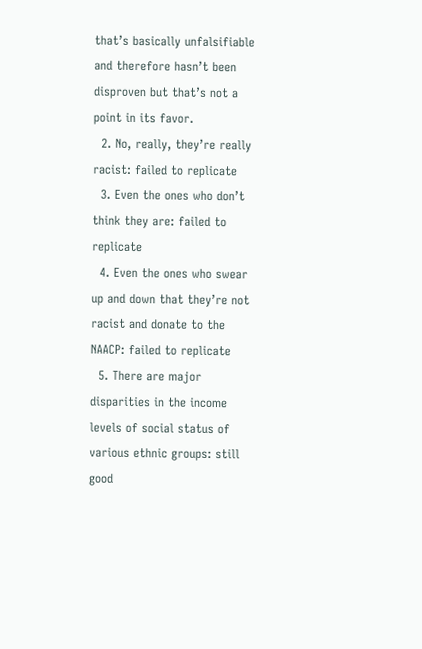that’s basically unfalsifiable and therefore hasn’t been disproven but that’s not a point in its favor.
  2. No, really, they’re really racist: failed to replicate
  3. Even the ones who don’t think they are: failed to replicate
  4. Even the ones who swear up and down that they’re not racist and donate to the NAACP: failed to replicate
  5. There are major disparities in the income levels of social status of various ethnic groups: still good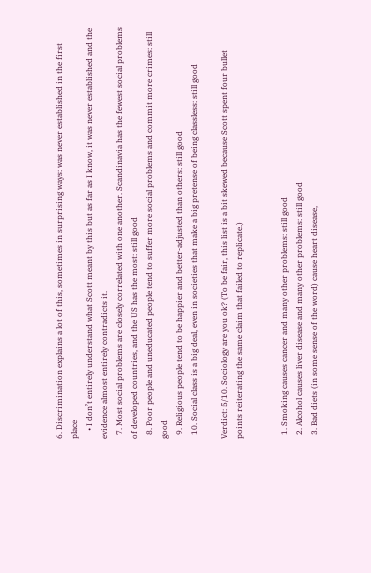6. Discrimination explains a lot of this, sometimes in surprising ways: was never established in the first place
    • I don’t entirely understand what Scott meant by this but as far as I know, it was never established and the evidence almost entirely contradicts it.
  7. Most social problems are closely correlated with one another. Scandinavia has the fewest social problems of developed countries, and the US has the most: still good
  8. Poor people and uneducated people tend to suffer more social problems and commit more crimes: still good
  9. Religious people tend to be happier and better-adjusted than others: still good
  10. Social class is a big deal, even in societies that make a big pretense of being classless: still good

Verdict: 5/10. Sociology are you ok? (To be fair, this list is a bit skewed because Scott spent four bullet points reiterating the same claim that failed to replicate.)


  1. Smoking causes cancer and many other problems: still good
  2. Alcohol causes liver disease and many other problems: still good
  3. Bad diets (in some sense of the word) cause heart disease,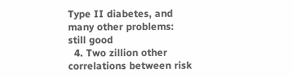Type II diabetes, and many other problems: still good
  4. Two zillion other correlations between risk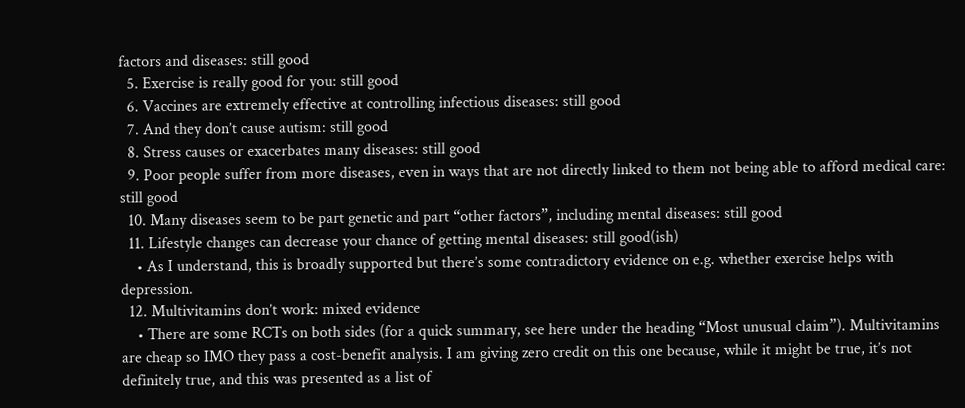factors and diseases: still good
  5. Exercise is really good for you: still good
  6. Vaccines are extremely effective at controlling infectious diseases: still good
  7. And they don’t cause autism: still good
  8. Stress causes or exacerbates many diseases: still good
  9. Poor people suffer from more diseases, even in ways that are not directly linked to them not being able to afford medical care: still good
  10. Many diseases seem to be part genetic and part “other factors”, including mental diseases: still good
  11. Lifestyle changes can decrease your chance of getting mental diseases: still good(ish)
    • As I understand, this is broadly supported but there’s some contradictory evidence on e.g. whether exercise helps with depression.
  12. Multivitamins don’t work: mixed evidence
    • There are some RCTs on both sides (for a quick summary, see here under the heading “Most unusual claim”). Multivitamins are cheap so IMO they pass a cost-benefit analysis. I am giving zero credit on this one because, while it might be true, it’s not definitely true, and this was presented as a list of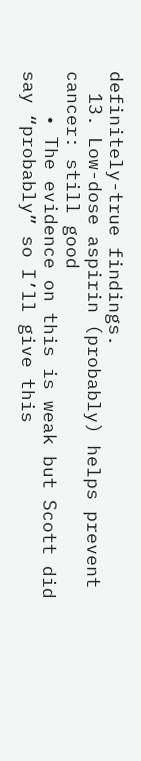definitely-true findings.
  13. Low-dose aspirin (probably) helps prevent cancer: still good
    • The evidence on this is weak but Scott did say “probably” so I’ll give this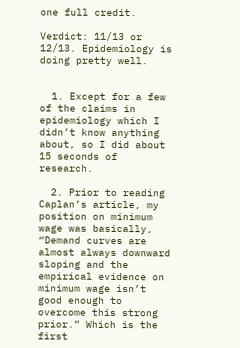one full credit.

Verdict: 11/13 or 12/13. Epidemiology is doing pretty well.


  1. Except for a few of the claims in epidemiology which I didn’t know anything about, so I did about 15 seconds of research.

  2. Prior to reading Caplan’s article, my position on minimum wage was basically, “Demand curves are almost always downward sloping and the empirical evidence on minimum wage isn’t good enough to overcome this strong prior.” Which is the first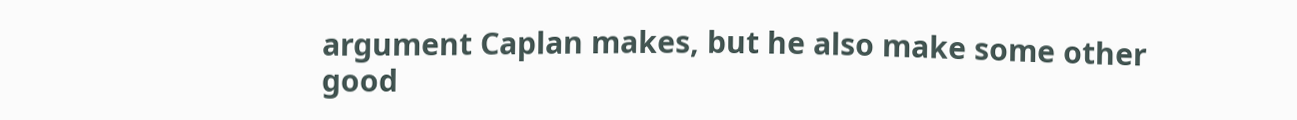argument Caplan makes, but he also make some other good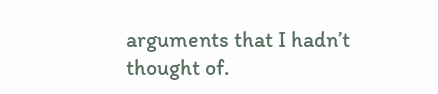arguments that I hadn’t thought of.